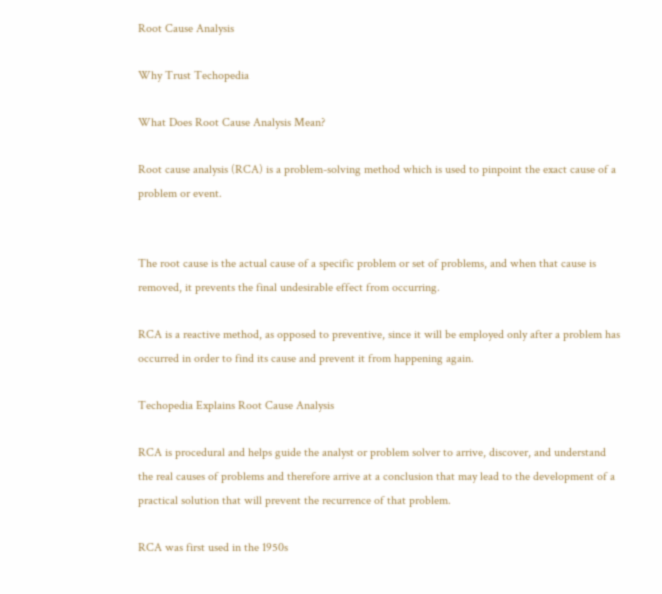Root Cause Analysis

Why Trust Techopedia

What Does Root Cause Analysis Mean?

Root cause analysis (RCA) is a problem-solving method which is used to pinpoint the exact cause of a problem or event.


The root cause is the actual cause of a specific problem or set of problems, and when that cause is removed, it prevents the final undesirable effect from occurring.

RCA is a reactive method, as opposed to preventive, since it will be employed only after a problem has occurred in order to find its cause and prevent it from happening again.

Techopedia Explains Root Cause Analysis

RCA is procedural and helps guide the analyst or problem solver to arrive, discover, and understand the real causes of problems and therefore arrive at a conclusion that may lead to the development of a practical solution that will prevent the recurrence of that problem.

RCA was first used in the 1950s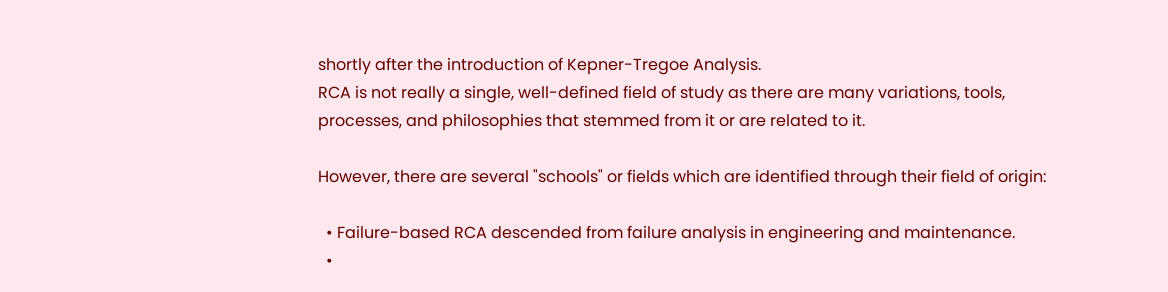shortly after the introduction of Kepner-Tregoe Analysis.
RCA is not really a single, well-defined field of study as there are many variations, tools, processes, and philosophies that stemmed from it or are related to it.

However, there are several "schools" or fields which are identified through their field of origin:

  • Failure-based RCA descended from failure analysis in engineering and maintenance.
  •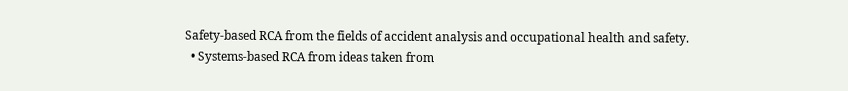Safety-based RCA from the fields of accident analysis and occupational health and safety.
  • Systems-based RCA from ideas taken from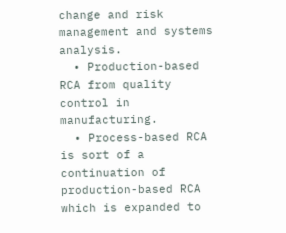change and risk management and systems analysis.
  • Production-based RCA from quality control in manufacturing.
  • Process-based RCA is sort of a continuation of production-based RCA which is expanded to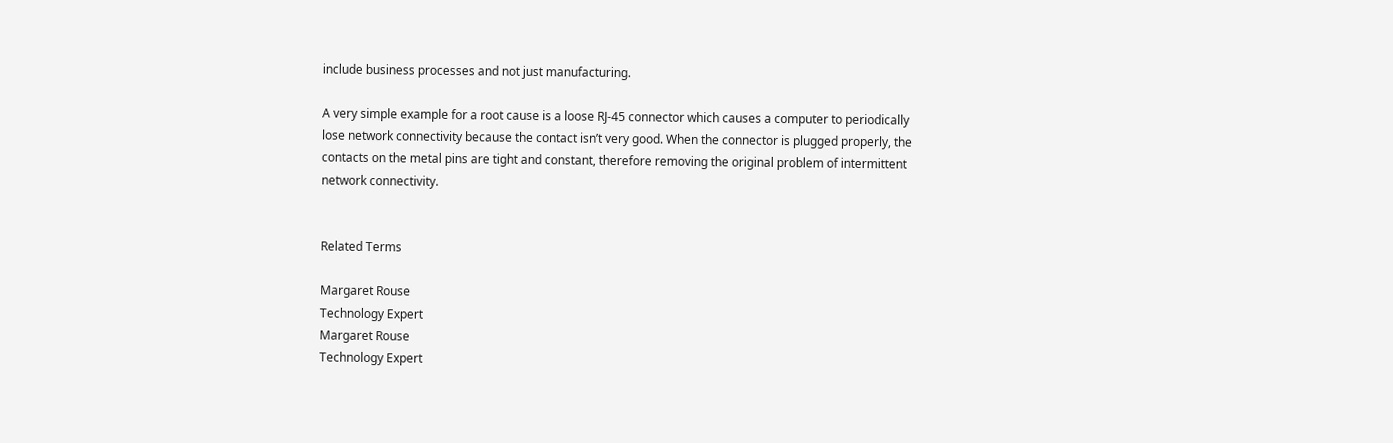include business processes and not just manufacturing.

A very simple example for a root cause is a loose RJ-45 connector which causes a computer to periodically lose network connectivity because the contact isn’t very good. When the connector is plugged properly, the contacts on the metal pins are tight and constant, therefore removing the original problem of intermittent network connectivity.


Related Terms

Margaret Rouse
Technology Expert
Margaret Rouse
Technology Expert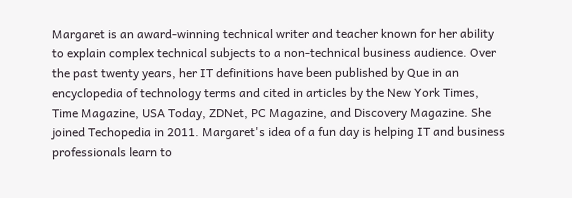Margaret is an award-winning technical writer and teacher known for her ability to explain complex technical subjects to a non-technical business audience. Over the past twenty years, her IT definitions have been published by Que in an encyclopedia of technology terms and cited in articles by the New York Times, Time Magazine, USA Today, ZDNet, PC Magazine, and Discovery Magazine. She joined Techopedia in 2011. Margaret's idea of a fun day is helping IT and business professionals learn to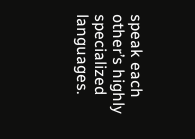speak each other’s highly specialized languages.